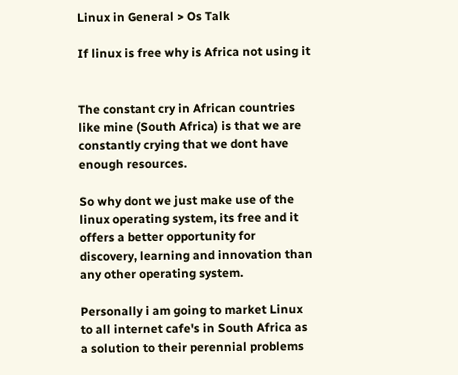Linux in General > Os Talk

If linux is free why is Africa not using it


The constant cry in African countries like mine (South Africa) is that we are constantly crying that we dont have enough resources.

So why dont we just make use of the linux operating system, its free and it offers a better opportunity for discovery, learning and innovation than any other operating system.

Personally i am going to market Linux to all internet cafe's in South Africa as a solution to their perennial problems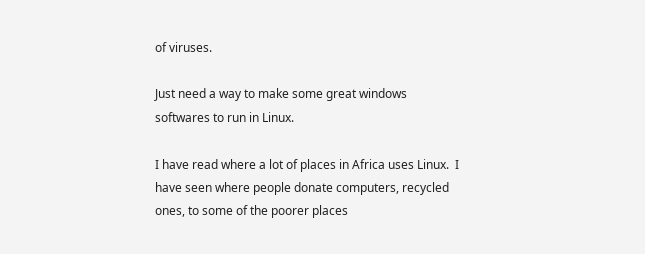of viruses.

Just need a way to make some great windows softwares to run in Linux.

I have read where a lot of places in Africa uses Linux.  I have seen where people donate computers, recycled ones, to some of the poorer places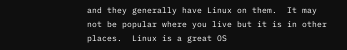and they generally have Linux on them.  It may not be popular where you live but it is in other places.  Linux is a great OS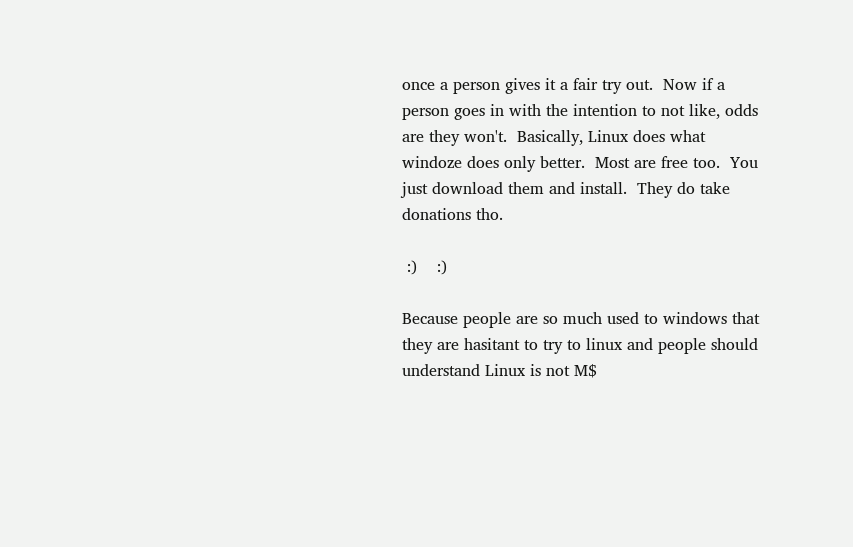once a person gives it a fair try out.  Now if a person goes in with the intention to not like, odds are they won't.  Basically, Linux does what windoze does only better.  Most are free too.  You just download them and install.  They do take donations tho.

 :)    :)

Because people are so much used to windows that they are hasitant to try to linux and people should understand Linux is not M$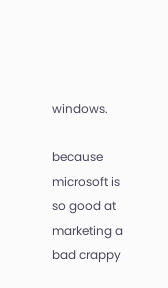windows.

because microsoft is so good at marketing a bad crappy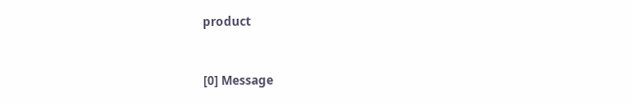product


[0] Message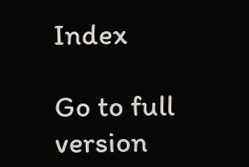Index

Go to full version